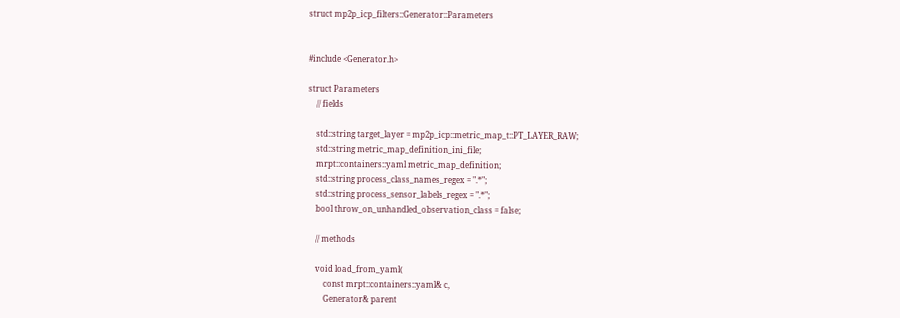struct mp2p_icp_filters::Generator::Parameters


#include <Generator.h>

struct Parameters
    // fields

    std::string target_layer = mp2p_icp::metric_map_t::PT_LAYER_RAW;
    std::string metric_map_definition_ini_file;
    mrpt::containers::yaml metric_map_definition;
    std::string process_class_names_regex = ".*";
    std::string process_sensor_labels_regex = ".*";
    bool throw_on_unhandled_observation_class = false;

    // methods

    void load_from_yaml(
        const mrpt::containers::yaml& c,
        Generator& parent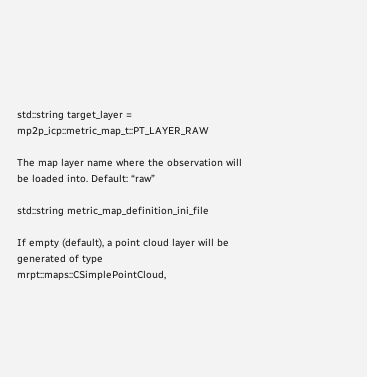std::string target_layer = mp2p_icp::metric_map_t::PT_LAYER_RAW

The map layer name where the observation will be loaded into. Default: “raw”

std::string metric_map_definition_ini_file

If empty (default), a point cloud layer will be generated of type mrpt::maps::CSimplePointCloud,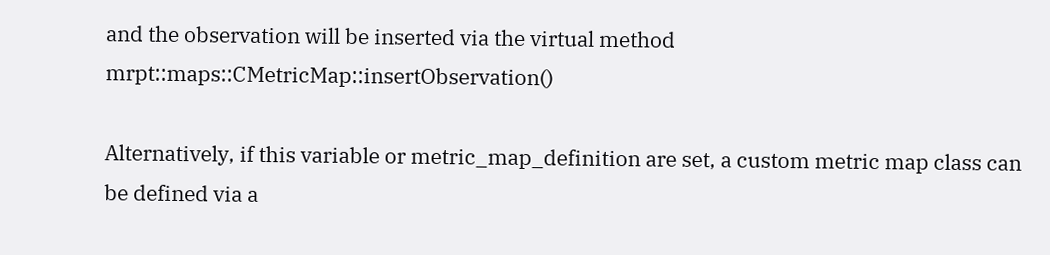and the observation will be inserted via the virtual method mrpt::maps::CMetricMap::insertObservation()

Alternatively, if this variable or metric_map_definition are set, a custom metric map class can be defined via a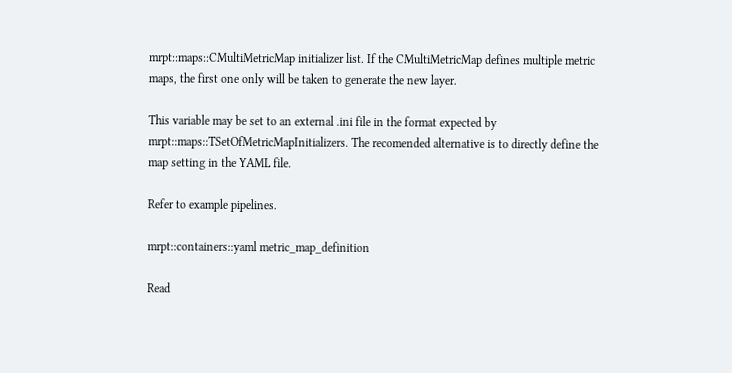mrpt::maps::CMultiMetricMap initializer list. If the CMultiMetricMap defines multiple metric maps, the first one only will be taken to generate the new layer.

This variable may be set to an external .ini file in the format expected by mrpt::maps::TSetOfMetricMapInitializers. The recomended alternative is to directly define the map setting in the YAML file.

Refer to example pipelines.

mrpt::containers::yaml metric_map_definition

Read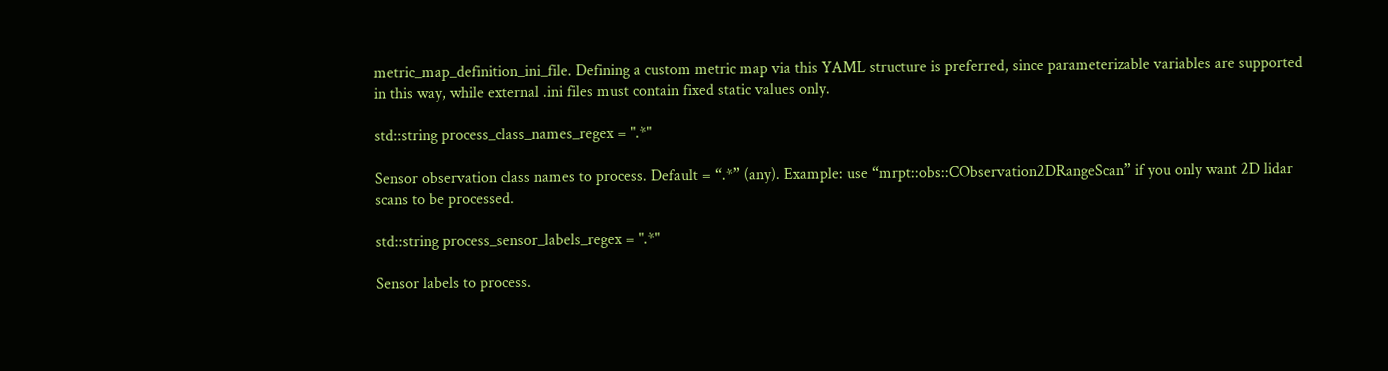metric_map_definition_ini_file. Defining a custom metric map via this YAML structure is preferred, since parameterizable variables are supported in this way, while external .ini files must contain fixed static values only.

std::string process_class_names_regex = ".*"

Sensor observation class names to process. Default = “.*” (any). Example: use “mrpt::obs::CObservation2DRangeScan” if you only want 2D lidar scans to be processed.

std::string process_sensor_labels_regex = ".*"

Sensor labels to process.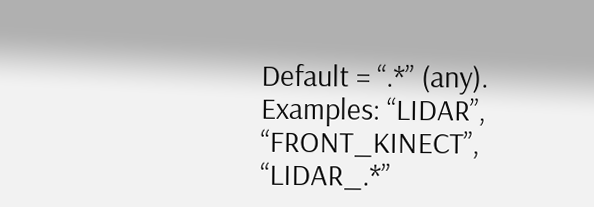Default = “.*” (any). Examples: “LIDAR”, “FRONT_KINECT”, “LIDAR_.*”